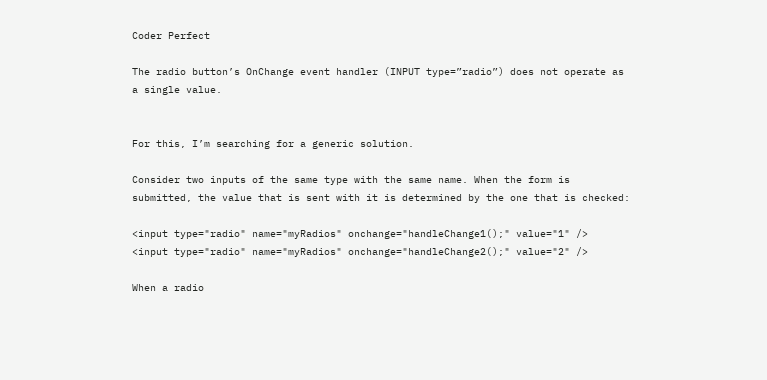Coder Perfect

The radio button’s OnChange event handler (INPUT type=”radio”) does not operate as a single value.


For this, I’m searching for a generic solution.

Consider two inputs of the same type with the same name. When the form is submitted, the value that is sent with it is determined by the one that is checked:

<input type="radio" name="myRadios" onchange="handleChange1();" value="1" />
<input type="radio" name="myRadios" onchange="handleChange2();" value="2" />

When a radio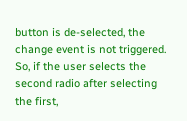button is de-selected, the change event is not triggered. So, if the user selects the second radio after selecting the first,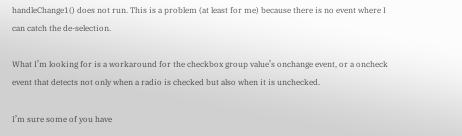handleChange1() does not run. This is a problem (at least for me) because there is no event where I can catch the de-selection.

What I’m looking for is a workaround for the checkbox group value’s onchange event, or a oncheck event that detects not only when a radio is checked but also when it is unchecked.

I’m sure some of you have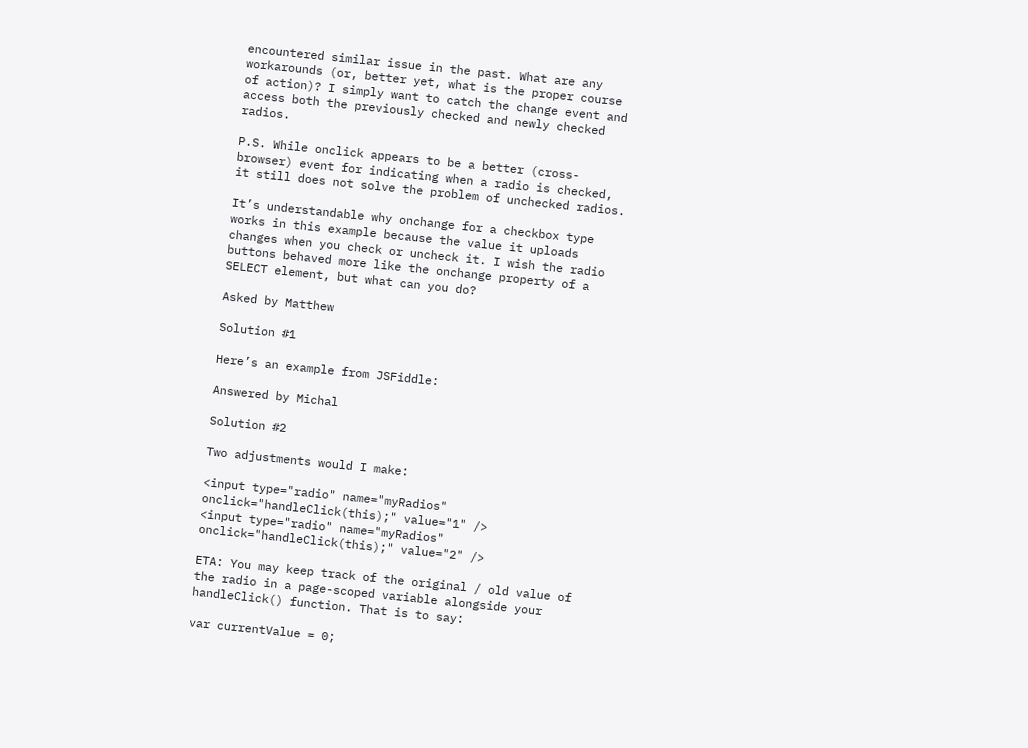encountered similar issue in the past. What are any workarounds (or, better yet, what is the proper course of action)? I simply want to catch the change event and access both the previously checked and newly checked radios.

P.S. While onclick appears to be a better (cross-browser) event for indicating when a radio is checked, it still does not solve the problem of unchecked radios.

It’s understandable why onchange for a checkbox type works in this example because the value it uploads changes when you check or uncheck it. I wish the radio buttons behaved more like the onchange property of a SELECT element, but what can you do?

Asked by Matthew

Solution #1

Here’s an example from JSFiddle:

Answered by Michal

Solution #2

Two adjustments would I make:

<input type="radio" name="myRadios" onclick="handleClick(this);" value="1" />
<input type="radio" name="myRadios" onclick="handleClick(this);" value="2" />

ETA: You may keep track of the original / old value of the radio in a page-scoped variable alongside your handleClick() function. That is to say:

var currentValue = 0;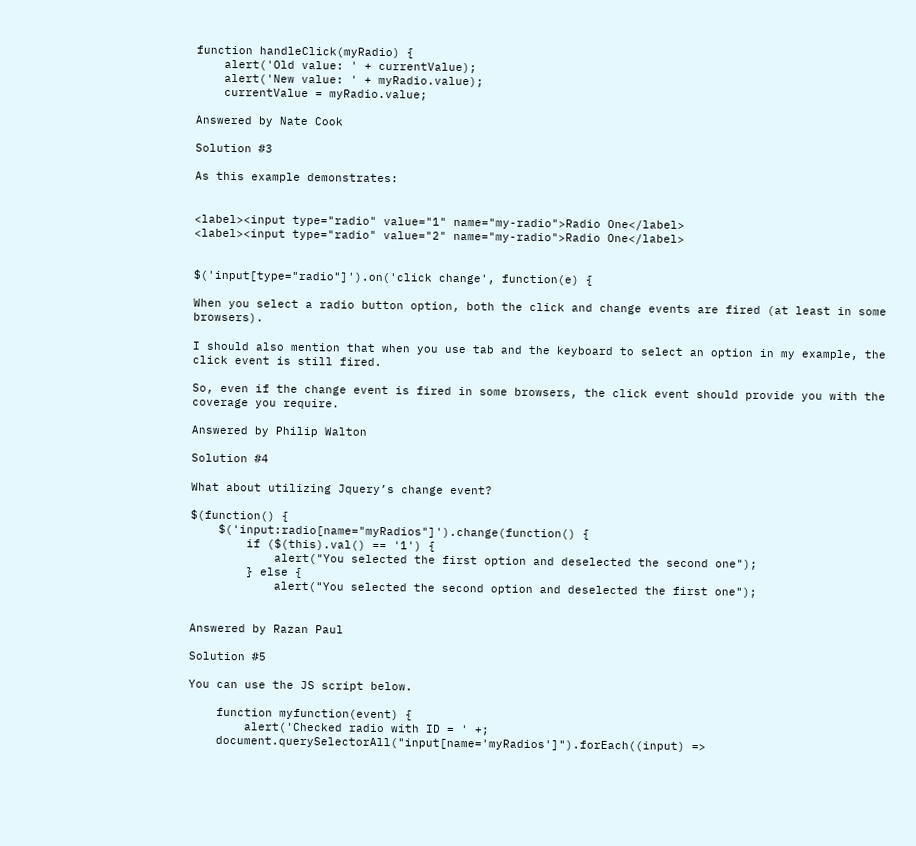function handleClick(myRadio) {
    alert('Old value: ' + currentValue);
    alert('New value: ' + myRadio.value);
    currentValue = myRadio.value;

Answered by Nate Cook

Solution #3

As this example demonstrates:


<label><input type="radio" value="1" name="my-radio">Radio One</label>
<label><input type="radio" value="2" name="my-radio">Radio One</label>


$('input[type="radio"]').on('click change', function(e) {

When you select a radio button option, both the click and change events are fired (at least in some browsers).

I should also mention that when you use tab and the keyboard to select an option in my example, the click event is still fired.

So, even if the change event is fired in some browsers, the click event should provide you with the coverage you require.

Answered by Philip Walton

Solution #4

What about utilizing Jquery’s change event?

$(function() {
    $('input:radio[name="myRadios"]').change(function() {
        if ($(this).val() == '1') {
            alert("You selected the first option and deselected the second one");
        } else {
            alert("You selected the second option and deselected the first one");


Answered by Razan Paul

Solution #5

You can use the JS script below.

    function myfunction(event) {
        alert('Checked radio with ID = ' +;
    document.querySelectorAll("input[name='myRadios']").forEach((input) =>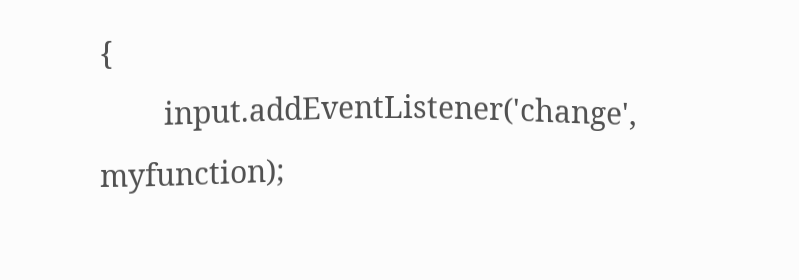{
        input.addEventListener('change', myfunction);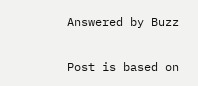Answered by Buzz

Post is based on